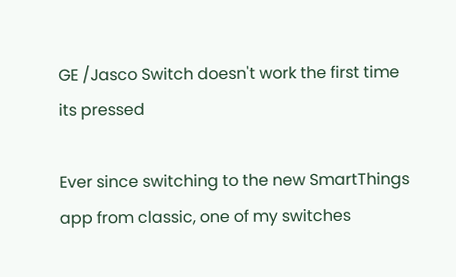GE /Jasco Switch doesn't work the first time its pressed

Ever since switching to the new SmartThings app from classic, one of my switches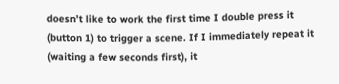doesn’t like to work the first time I double press it (button 1) to trigger a scene. If I immediately repeat it (waiting a few seconds first), it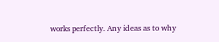works perfectly. Any ideas as to why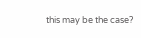this may be the case?